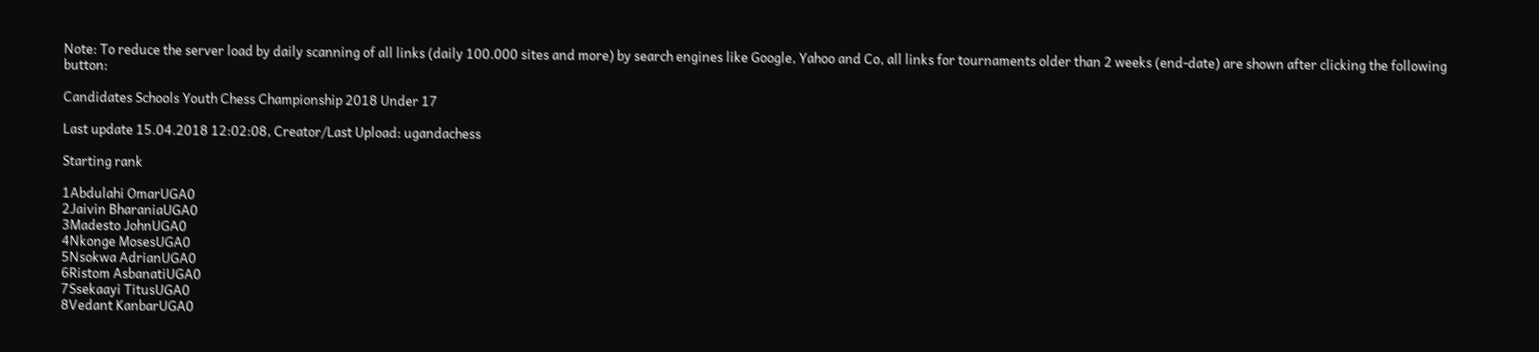Note: To reduce the server load by daily scanning of all links (daily 100.000 sites and more) by search engines like Google, Yahoo and Co, all links for tournaments older than 2 weeks (end-date) are shown after clicking the following button:

Candidates Schools Youth Chess Championship 2018 Under 17

Last update 15.04.2018 12:02:08, Creator/Last Upload: ugandachess

Starting rank

1Abdulahi OmarUGA0
2Jaivin BharaniaUGA0
3Madesto JohnUGA0
4Nkonge MosesUGA0
5Nsokwa AdrianUGA0
6Ristom AsbanatiUGA0
7Ssekaayi TitusUGA0
8Vedant KanbarUGA0